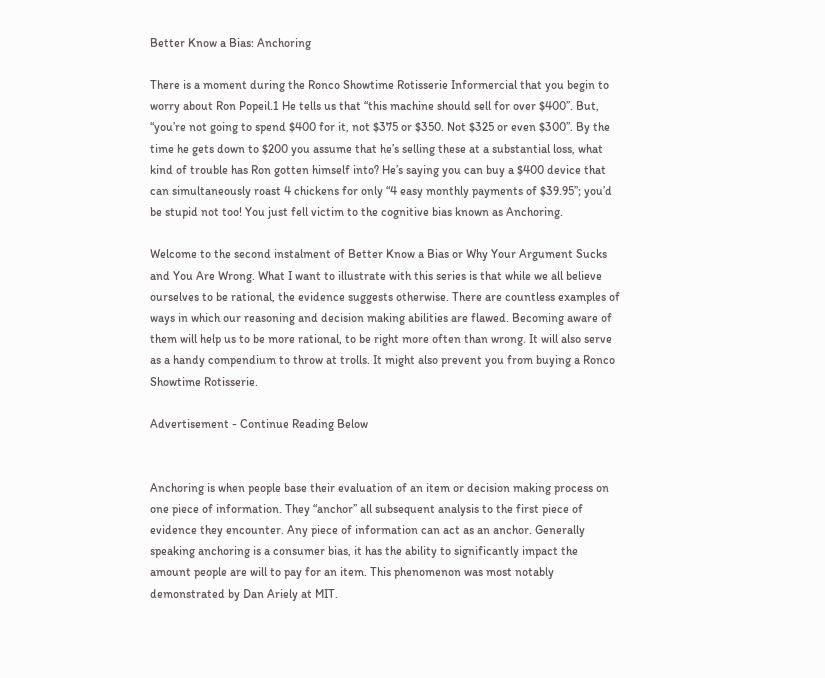Better Know a Bias: Anchoring

There is a moment during the Ronco Showtime Rotisserie Informercial that you begin to worry about Ron Popeil.1 He tells us that “this machine should sell for over $400”. But, “you’re not going to spend $400 for it, not $375 or $350. Not $325 or even $300”. By the time he gets down to $200 you assume that he’s selling these at a substantial loss, what kind of trouble has Ron gotten himself into? He’s saying you can buy a $400 device that can simultaneously roast 4 chickens for only “4 easy monthly payments of $39.95”; you’d be stupid not too! You just fell victim to the cognitive bias known as Anchoring.

Welcome to the second instalment of Better Know a Bias or Why Your Argument Sucks and You Are Wrong. What I want to illustrate with this series is that while we all believe ourselves to be rational, the evidence suggests otherwise. There are countless examples of ways in which our reasoning and decision making abilities are flawed. Becoming aware of them will help us to be more rational, to be right more often than wrong. It will also serve as a handy compendium to throw at trolls. It might also prevent you from buying a Ronco Showtime Rotisserie.

Advertisement - Continue Reading Below


Anchoring is when people base their evaluation of an item or decision making process on one piece of information. They “anchor” all subsequent analysis to the first piece of evidence they encounter. Any piece of information can act as an anchor. Generally speaking anchoring is a consumer bias, it has the ability to significantly impact the amount people are will to pay for an item. This phenomenon was most notably demonstrated by Dan Ariely at MIT.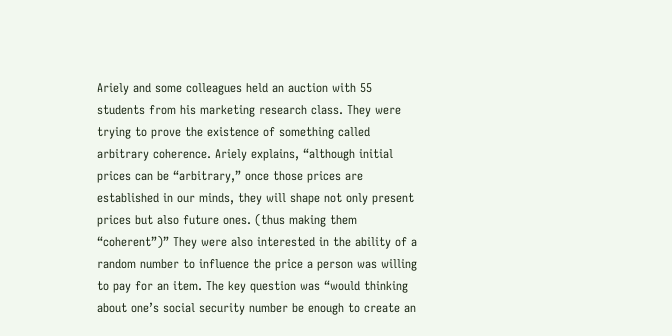Ariely and some colleagues held an auction with 55 students from his marketing research class. They were trying to prove the existence of something called arbitrary coherence. Ariely explains, “although initial prices can be “arbitrary,” once those prices are established in our minds, they will shape not only present prices but also future ones. (thus making them “coherent”)” They were also interested in the ability of a random number to influence the price a person was willing to pay for an item. The key question was “would thinking about one’s social security number be enough to create an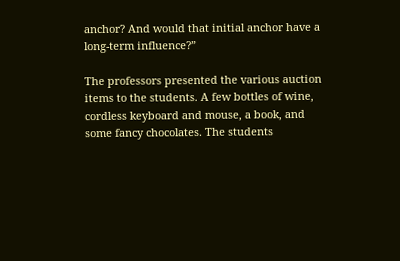anchor? And would that initial anchor have a long-term influence?”

The professors presented the various auction items to the students. A few bottles of wine, cordless keyboard and mouse, a book, and some fancy chocolates. The students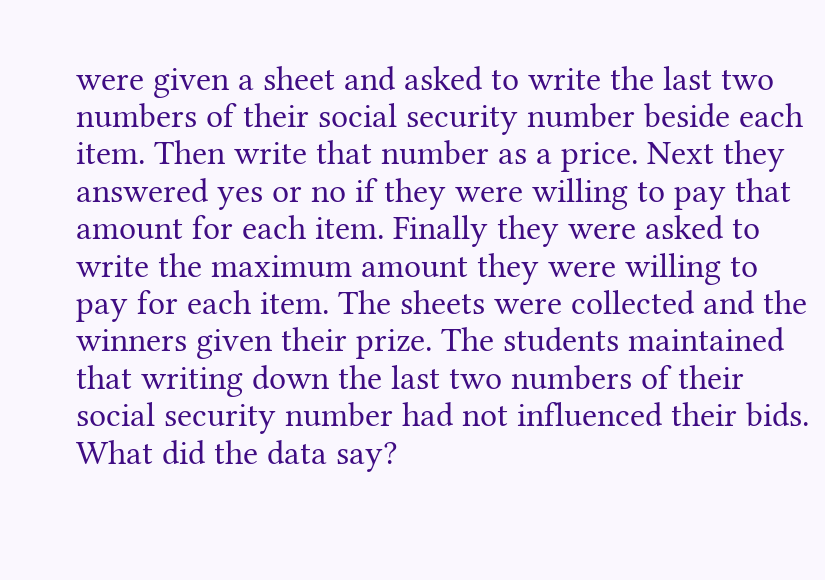were given a sheet and asked to write the last two numbers of their social security number beside each item. Then write that number as a price. Next they answered yes or no if they were willing to pay that amount for each item. Finally they were asked to write the maximum amount they were willing to pay for each item. The sheets were collected and the winners given their prize. The students maintained that writing down the last two numbers of their social security number had not influenced their bids. What did the data say?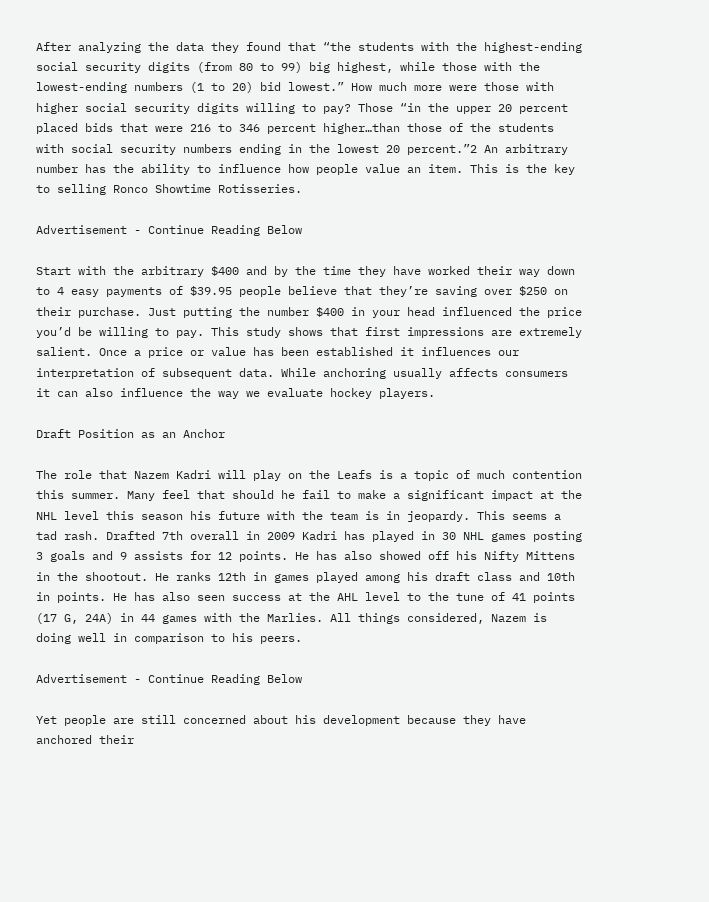After analyzing the data they found that “the students with the highest-ending social security digits (from 80 to 99) big highest, while those with the lowest-ending numbers (1 to 20) bid lowest.” How much more were those with higher social security digits willing to pay? Those “in the upper 20 percent placed bids that were 216 to 346 percent higher…than those of the students with social security numbers ending in the lowest 20 percent.”2 An arbitrary number has the ability to influence how people value an item. This is the key to selling Ronco Showtime Rotisseries.

Advertisement - Continue Reading Below

Start with the arbitrary $400 and by the time they have worked their way down to 4 easy payments of $39.95 people believe that they’re saving over $250 on their purchase. Just putting the number $400 in your head influenced the price you’d be willing to pay. This study shows that first impressions are extremely salient. Once a price or value has been established it influences our interpretation of subsequent data. While anchoring usually affects consumers it can also influence the way we evaluate hockey players.

Draft Position as an Anchor

The role that Nazem Kadri will play on the Leafs is a topic of much contention this summer. Many feel that should he fail to make a significant impact at the NHL level this season his future with the team is in jeopardy. This seems a tad rash. Drafted 7th overall in 2009 Kadri has played in 30 NHL games posting 3 goals and 9 assists for 12 points. He has also showed off his Nifty Mittens in the shootout. He ranks 12th in games played among his draft class and 10th in points. He has also seen success at the AHL level to the tune of 41 points (17 G, 24A) in 44 games with the Marlies. All things considered, Nazem is doing well in comparison to his peers.

Advertisement - Continue Reading Below

Yet people are still concerned about his development because they have anchored their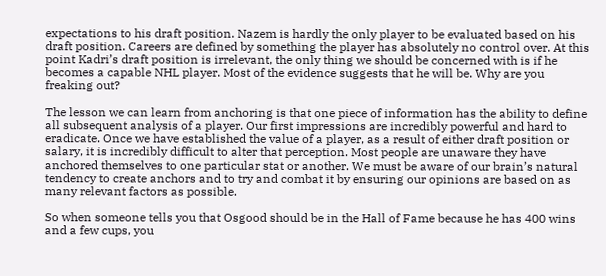expectations to his draft position. Nazem is hardly the only player to be evaluated based on his draft position. Careers are defined by something the player has absolutely no control over. At this point Kadri’s draft position is irrelevant, the only thing we should be concerned with is if he becomes a capable NHL player. Most of the evidence suggests that he will be. Why are you freaking out?

The lesson we can learn from anchoring is that one piece of information has the ability to define all subsequent analysis of a player. Our first impressions are incredibly powerful and hard to eradicate. Once we have established the value of a player, as a result of either draft position or salary, it is incredibly difficult to alter that perception. Most people are unaware they have anchored themselves to one particular stat or another. We must be aware of our brain’s natural tendency to create anchors and to try and combat it by ensuring our opinions are based on as many relevant factors as possible.

So when someone tells you that Osgood should be in the Hall of Fame because he has 400 wins and a few cups, you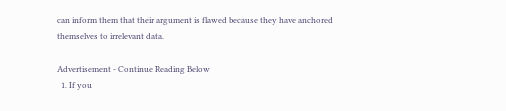can inform them that their argument is flawed because they have anchored themselves to irrelevant data.

Advertisement - Continue Reading Below
  1. If you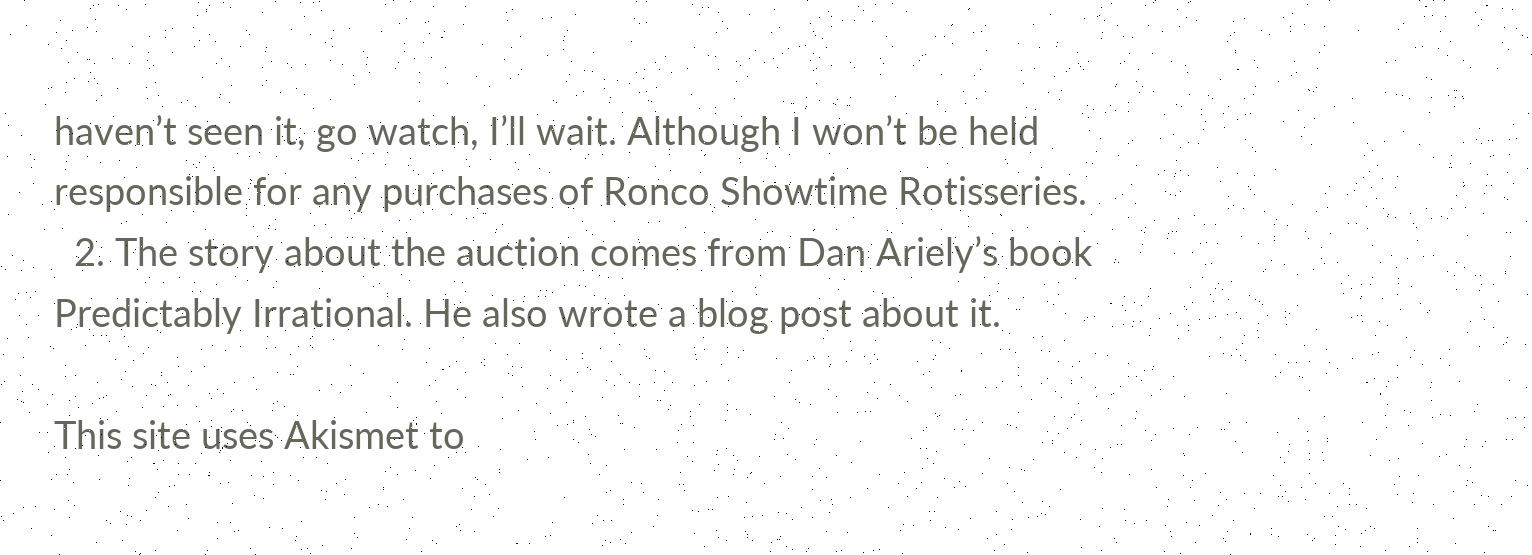haven’t seen it, go watch, I’ll wait. Although I won’t be held responsible for any purchases of Ronco Showtime Rotisseries.
  2. The story about the auction comes from Dan Ariely’s book Predictably Irrational. He also wrote a blog post about it.

This site uses Akismet to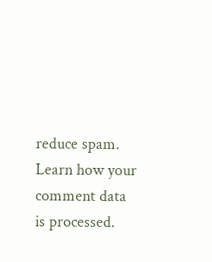reduce spam. Learn how your comment data is processed.